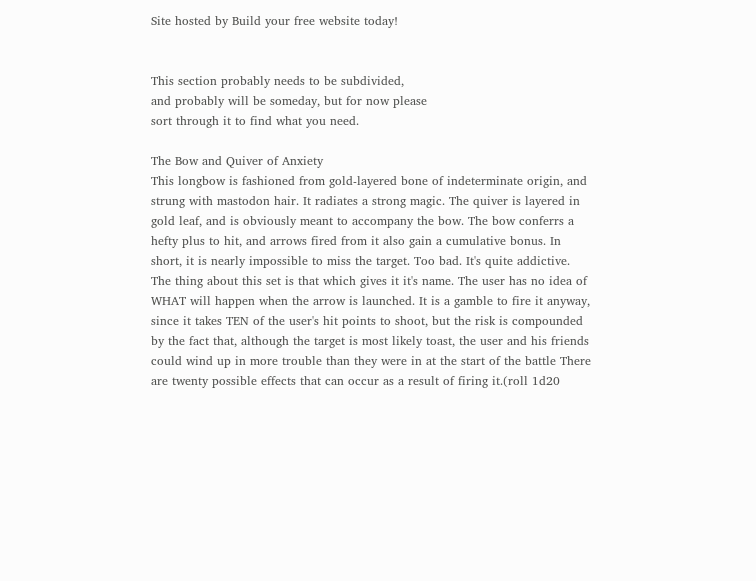Site hosted by Build your free website today!


This section probably needs to be subdivided,
and probably will be someday, but for now please
sort through it to find what you need.

The Bow and Quiver of Anxiety
This longbow is fashioned from gold-layered bone of indeterminate origin, and strung with mastodon hair. It radiates a strong magic. The quiver is layered in gold leaf, and is obviously meant to accompany the bow. The bow conferrs a hefty plus to hit, and arrows fired from it also gain a cumulative bonus. In short, it is nearly impossible to miss the target. Too bad. It's quite addictive.
The thing about this set is that which gives it it's name. The user has no idea of WHAT will happen when the arrow is launched. It is a gamble to fire it anyway, since it takes TEN of the user's hit points to shoot, but the risk is compounded by the fact that, although the target is most likely toast, the user and his friends could wind up in more trouble than they were in at the start of the battle There are twenty possible effects that can occur as a result of firing it.(roll 1d20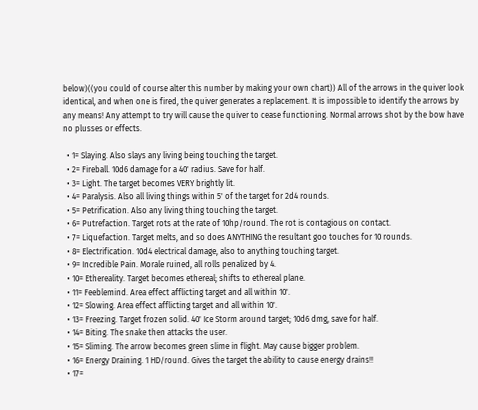below)((you could of course alter this number by making your own chart)) All of the arrows in the quiver look identical, and when one is fired, the quiver generates a replacement. It is impossible to identify the arrows by any means! Any attempt to try will cause the quiver to cease functioning. Normal arrows shot by the bow have no plusses or effects.

  • 1= Slaying. Also slays any living being touching the target.
  • 2= Fireball. 10d6 damage for a 40' radius. Save for half.
  • 3= Light. The target becomes VERY brightly lit.
  • 4= Paralysis. Also all living things within 5' of the target for 2d4 rounds.
  • 5= Petrification. Also any living thing touching the target.
  • 6= Putrefaction. Target rots at the rate of 10hp/round. The rot is contagious on contact.
  • 7= Liquefaction. Target melts, and so does ANYTHING the resultant goo touches for 10 rounds.
  • 8= Electrification. 10d4 electrical damage, also to anything touching target.
  • 9= Incredible Pain. Morale ruined, all rolls penalized by 4.
  • 10= Ethereality. Target becomes ethereal; shifts to ethereal plane.
  • 11= Feeblemind. Area effect afflicting target and all within 10'.
  • 12= Slowing. Area effect afflicting target and all within 10'.
  • 13= Freezing. Target frozen solid. 40' Ice Storm around target; 10d6 dmg, save for half.
  • 14= Biting. The snake then attacks the user.
  • 15= Sliming. The arrow becomes green slime in flight. May cause bigger problem.
  • 16= Energy Draining. 1 HD/round. Gives the target the ability to cause energy drains!!
  • 17=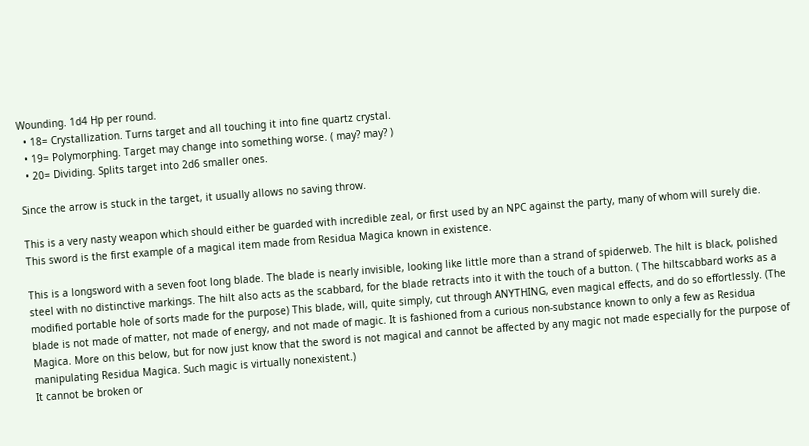Wounding. 1d4 Hp per round.
  • 18= Crystallization. Turns target and all touching it into fine quartz crystal.
  • 19= Polymorphing. Target may change into something worse. ( may? may? )
  • 20= Dividing. Splits target into 2d6 smaller ones.

Since the arrow is stuck in the target, it usually allows no saving throw.

This is a very nasty weapon which should either be guarded with incredible zeal, or first used by an NPC against the party, many of whom will surely die. This sword is the first example of a magical item made from Residua Magica known in existence.

This is a longsword with a seven foot long blade. The blade is nearly invisible, looking like little more than a strand of spiderweb. The hilt is black, polished steel with no distinctive markings. The hilt also acts as the scabbard, for the blade retracts into it with the touch of a button. ( The hiltscabbard works as a modified portable hole of sorts made for the purpose) This blade, will, quite simply, cut through ANYTHING, even magical effects, and do so effortlessly. (The blade is not made of matter, not made of energy, and not made of magic. It is fashioned from a curious non-substance known to only a few as Residua Magica. More on this below, but for now just know that the sword is not magical and cannot be affected by any magic not made especially for the purpose of manipulating Residua Magica. Such magic is virtually nonexistent.)
It cannot be broken or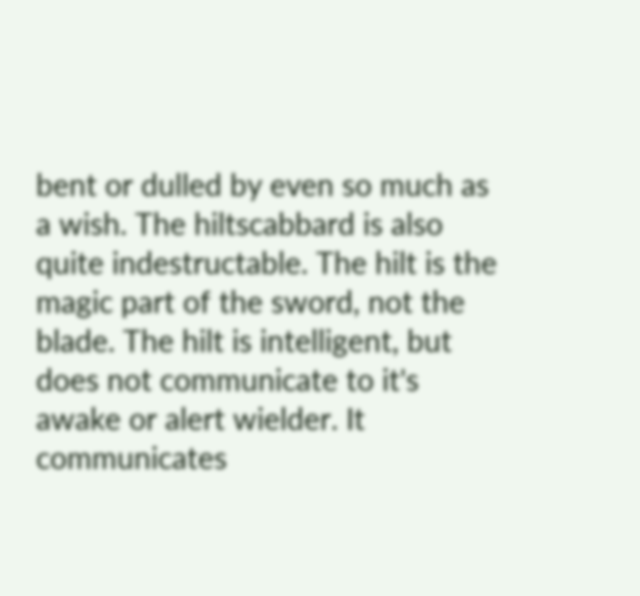bent or dulled by even so much as a wish. The hiltscabbard is also quite indestructable. The hilt is the magic part of the sword, not the blade. The hilt is intelligent, but does not communicate to it's awake or alert wielder. It communicates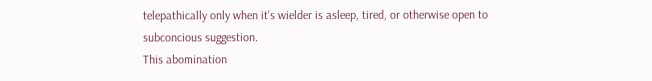telepathically only when it's wielder is asleep, tired, or otherwise open to subconcious suggestion.
This abomination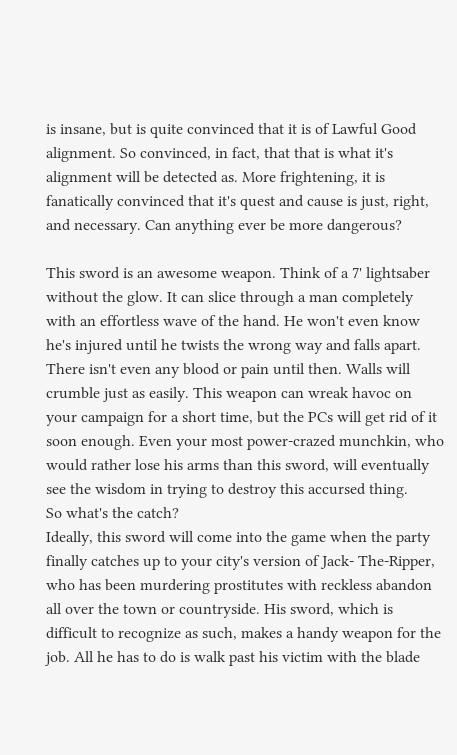is insane, but is quite convinced that it is of Lawful Good alignment. So convinced, in fact, that that is what it's alignment will be detected as. More frightening, it is fanatically convinced that it's quest and cause is just, right, and necessary. Can anything ever be more dangerous?

This sword is an awesome weapon. Think of a 7' lightsaber without the glow. It can slice through a man completely with an effortless wave of the hand. He won't even know he's injured until he twists the wrong way and falls apart. There isn't even any blood or pain until then. Walls will crumble just as easily. This weapon can wreak havoc on your campaign for a short time, but the PCs will get rid of it soon enough. Even your most power-crazed munchkin, who would rather lose his arms than this sword, will eventually see the wisdom in trying to destroy this accursed thing.
So what's the catch?
Ideally, this sword will come into the game when the party finally catches up to your city's version of Jack- The-Ripper, who has been murdering prostitutes with reckless abandon all over the town or countryside. His sword, which is difficult to recognize as such, makes a handy weapon for the job. All he has to do is walk past his victim with the blade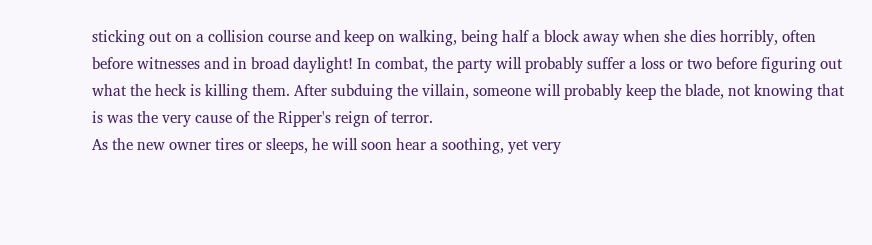sticking out on a collision course and keep on walking, being half a block away when she dies horribly, often before witnesses and in broad daylight! In combat, the party will probably suffer a loss or two before figuring out what the heck is killing them. After subduing the villain, someone will probably keep the blade, not knowing that is was the very cause of the Ripper's reign of terror.
As the new owner tires or sleeps, he will soon hear a soothing, yet very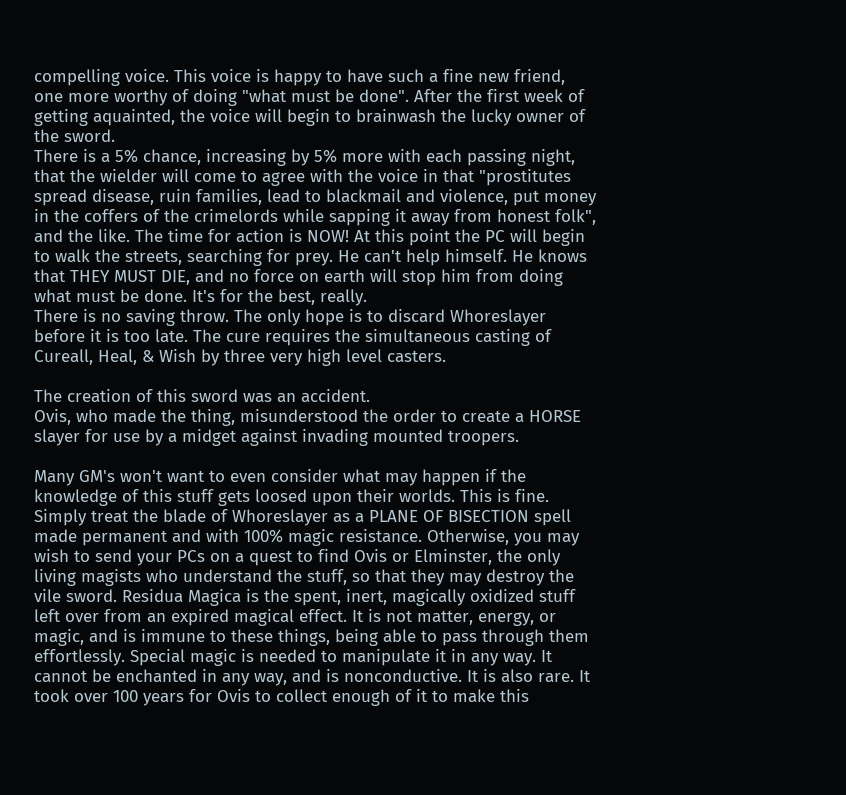compelling voice. This voice is happy to have such a fine new friend, one more worthy of doing "what must be done". After the first week of getting aquainted, the voice will begin to brainwash the lucky owner of the sword.
There is a 5% chance, increasing by 5% more with each passing night, that the wielder will come to agree with the voice in that "prostitutes spread disease, ruin families, lead to blackmail and violence, put money in the coffers of the crimelords while sapping it away from honest folk", and the like. The time for action is NOW! At this point the PC will begin to walk the streets, searching for prey. He can't help himself. He knows that THEY MUST DIE, and no force on earth will stop him from doing what must be done. It's for the best, really.
There is no saving throw. The only hope is to discard Whoreslayer before it is too late. The cure requires the simultaneous casting of Cureall, Heal, & Wish by three very high level casters.

The creation of this sword was an accident.
Ovis, who made the thing, misunderstood the order to create a HORSE slayer for use by a midget against invading mounted troopers.

Many GM's won't want to even consider what may happen if the knowledge of this stuff gets loosed upon their worlds. This is fine. Simply treat the blade of Whoreslayer as a PLANE OF BISECTION spell made permanent and with 100% magic resistance. Otherwise, you may wish to send your PCs on a quest to find Ovis or Elminster, the only living magists who understand the stuff, so that they may destroy the vile sword. Residua Magica is the spent, inert, magically oxidized stuff left over from an expired magical effect. It is not matter, energy, or magic, and is immune to these things, being able to pass through them effortlessly. Special magic is needed to manipulate it in any way. It cannot be enchanted in any way, and is nonconductive. It is also rare. It took over 100 years for Ovis to collect enough of it to make this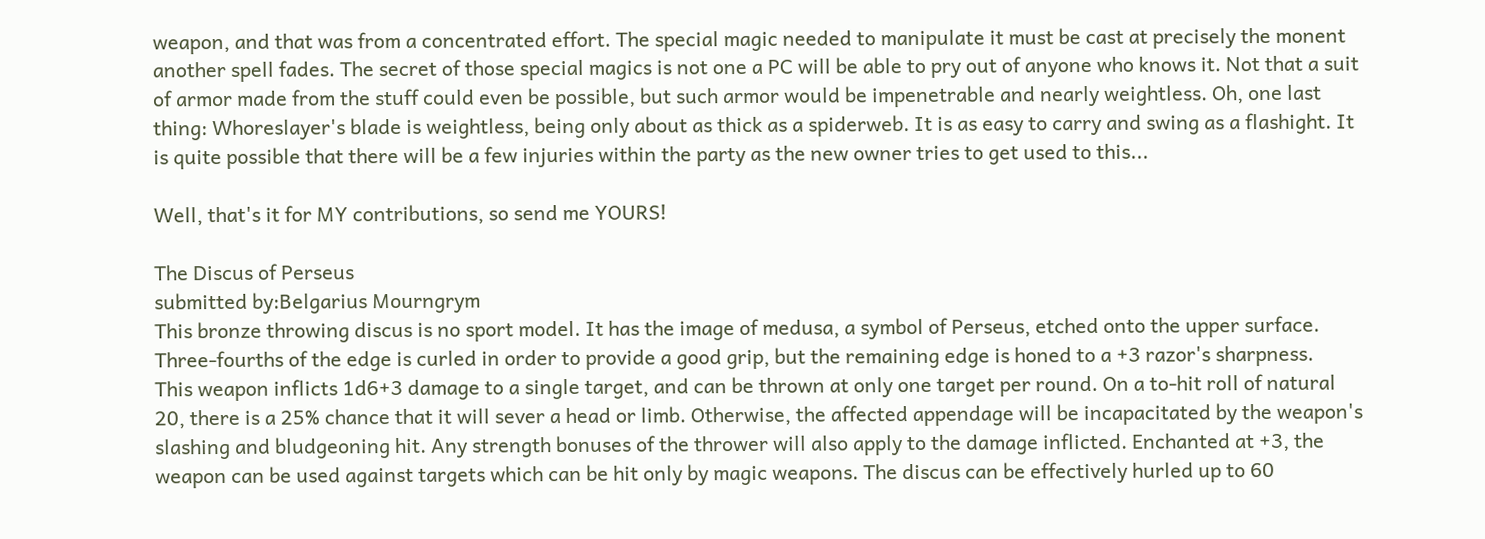weapon, and that was from a concentrated effort. The special magic needed to manipulate it must be cast at precisely the monent another spell fades. The secret of those special magics is not one a PC will be able to pry out of anyone who knows it. Not that a suit of armor made from the stuff could even be possible, but such armor would be impenetrable and nearly weightless. Oh, one last thing: Whoreslayer's blade is weightless, being only about as thick as a spiderweb. It is as easy to carry and swing as a flashight. It is quite possible that there will be a few injuries within the party as the new owner tries to get used to this...

Well, that's it for MY contributions, so send me YOURS!

The Discus of Perseus
submitted by:Belgarius Mourngrym
This bronze throwing discus is no sport model. It has the image of medusa, a symbol of Perseus, etched onto the upper surface. Three-fourths of the edge is curled in order to provide a good grip, but the remaining edge is honed to a +3 razor's sharpness.
This weapon inflicts 1d6+3 damage to a single target, and can be thrown at only one target per round. On a to-hit roll of natural 20, there is a 25% chance that it will sever a head or limb. Otherwise, the affected appendage will be incapacitated by the weapon's slashing and bludgeoning hit. Any strength bonuses of the thrower will also apply to the damage inflicted. Enchanted at +3, the weapon can be used against targets which can be hit only by magic weapons. The discus can be effectively hurled up to 60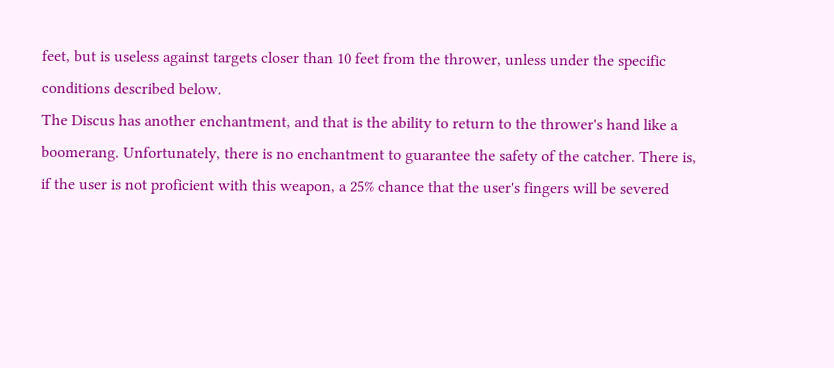feet, but is useless against targets closer than 10 feet from the thrower, unless under the specific conditions described below.
The Discus has another enchantment, and that is the ability to return to the thrower's hand like a boomerang. Unfortunately, there is no enchantment to guarantee the safety of the catcher. There is, if the user is not proficient with this weapon, a 25% chance that the user's fingers will be severed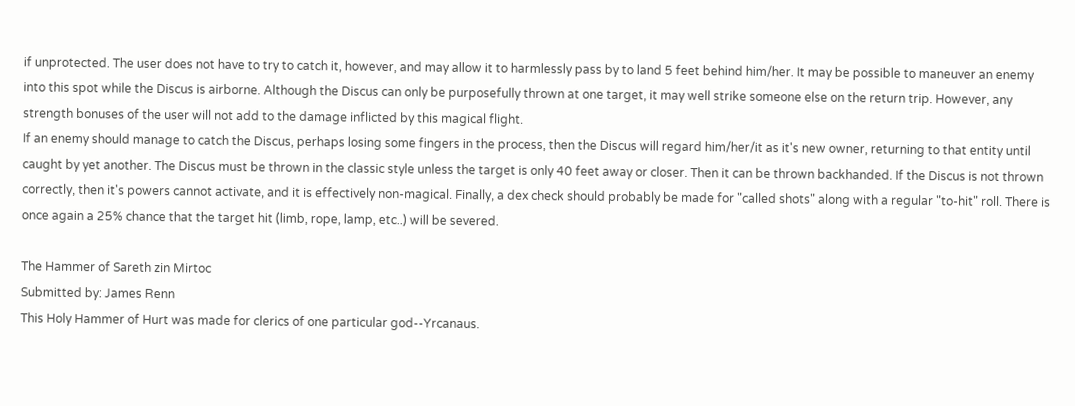if unprotected. The user does not have to try to catch it, however, and may allow it to harmlessly pass by to land 5 feet behind him/her. It may be possible to maneuver an enemy into this spot while the Discus is airborne. Although the Discus can only be purposefully thrown at one target, it may well strike someone else on the return trip. However, any strength bonuses of the user will not add to the damage inflicted by this magical flight.
If an enemy should manage to catch the Discus, perhaps losing some fingers in the process, then the Discus will regard him/her/it as it's new owner, returning to that entity until caught by yet another. The Discus must be thrown in the classic style unless the target is only 40 feet away or closer. Then it can be thrown backhanded. If the Discus is not thrown correctly, then it's powers cannot activate, and it is effectively non-magical. Finally, a dex check should probably be made for "called shots" along with a regular "to-hit" roll. There is once again a 25% chance that the target hit (limb, rope, lamp, etc..) will be severed.

The Hammer of Sareth zin Mirtoc
Submitted by: James Renn
This Holy Hammer of Hurt was made for clerics of one particular god--Yrcanaus.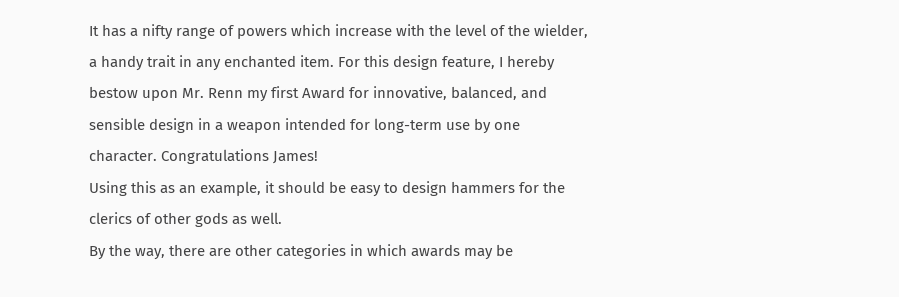It has a nifty range of powers which increase with the level of the wielder, a handy trait in any enchanted item. For this design feature, I hereby bestow upon Mr. Renn my first Award for innovative, balanced, and sensible design in a weapon intended for long-term use by one character. Congratulations James!
Using this as an example, it should be easy to design hammers for the clerics of other gods as well.
By the way, there are other categories in which awards may be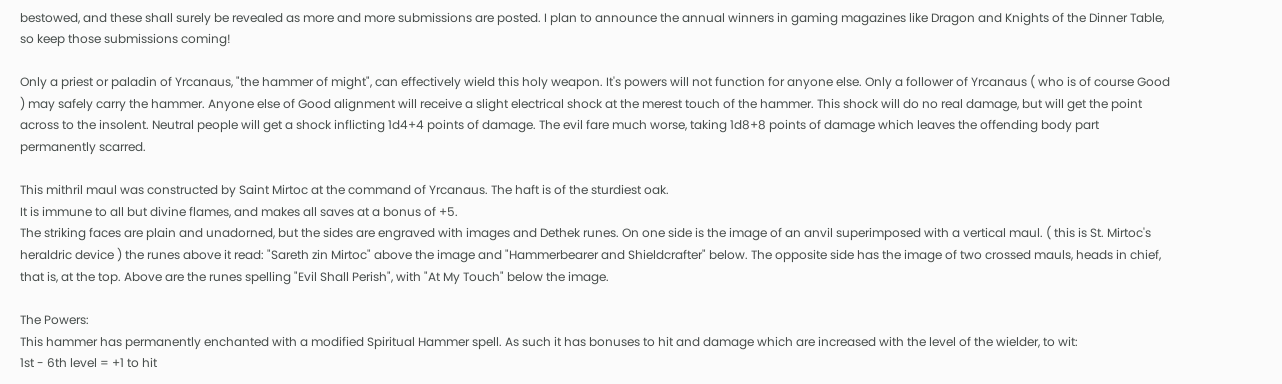bestowed, and these shall surely be revealed as more and more submissions are posted. I plan to announce the annual winners in gaming magazines like Dragon and Knights of the Dinner Table, so keep those submissions coming!

Only a priest or paladin of Yrcanaus, "the hammer of might", can effectively wield this holy weapon. It's powers will not function for anyone else. Only a follower of Yrcanaus ( who is of course Good ) may safely carry the hammer. Anyone else of Good alignment will receive a slight electrical shock at the merest touch of the hammer. This shock will do no real damage, but will get the point across to the insolent. Neutral people will get a shock inflicting 1d4+4 points of damage. The evil fare much worse, taking 1d8+8 points of damage which leaves the offending body part permanently scarred.

This mithril maul was constructed by Saint Mirtoc at the command of Yrcanaus. The haft is of the sturdiest oak.
It is immune to all but divine flames, and makes all saves at a bonus of +5.
The striking faces are plain and unadorned, but the sides are engraved with images and Dethek runes. On one side is the image of an anvil superimposed with a vertical maul. ( this is St. Mirtoc's heraldric device ) the runes above it read: "Sareth zin Mirtoc" above the image and "Hammerbearer and Shieldcrafter" below. The opposite side has the image of two crossed mauls, heads in chief, that is, at the top. Above are the runes spelling "Evil Shall Perish", with "At My Touch" below the image.

The Powers:
This hammer has permanently enchanted with a modified Spiritual Hammer spell. As such it has bonuses to hit and damage which are increased with the level of the wielder, to wit:
1st - 6th level = +1 to hit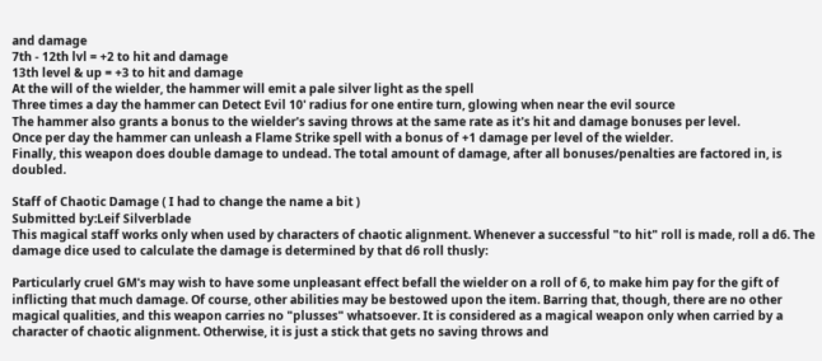and damage
7th - 12th lvl = +2 to hit and damage
13th level & up = +3 to hit and damage
At the will of the wielder, the hammer will emit a pale silver light as the spell
Three times a day the hammer can Detect Evil 10' radius for one entire turn, glowing when near the evil source
The hammer also grants a bonus to the wielder's saving throws at the same rate as it's hit and damage bonuses per level.
Once per day the hammer can unleash a Flame Strike spell with a bonus of +1 damage per level of the wielder.
Finally, this weapon does double damage to undead. The total amount of damage, after all bonuses/penalties are factored in, is doubled.

Staff of Chaotic Damage ( I had to change the name a bit )
Submitted by:Leif Silverblade
This magical staff works only when used by characters of chaotic alignment. Whenever a successful "to hit" roll is made, roll a d6. The damage dice used to calculate the damage is determined by that d6 roll thusly:

Particularly cruel GM's may wish to have some unpleasant effect befall the wielder on a roll of 6, to make him pay for the gift of inflicting that much damage. Of course, other abilities may be bestowed upon the item. Barring that, though, there are no other magical qualities, and this weapon carries no "plusses" whatsoever. It is considered as a magical weapon only when carried by a character of chaotic alignment. Otherwise, it is just a stick that gets no saving throws and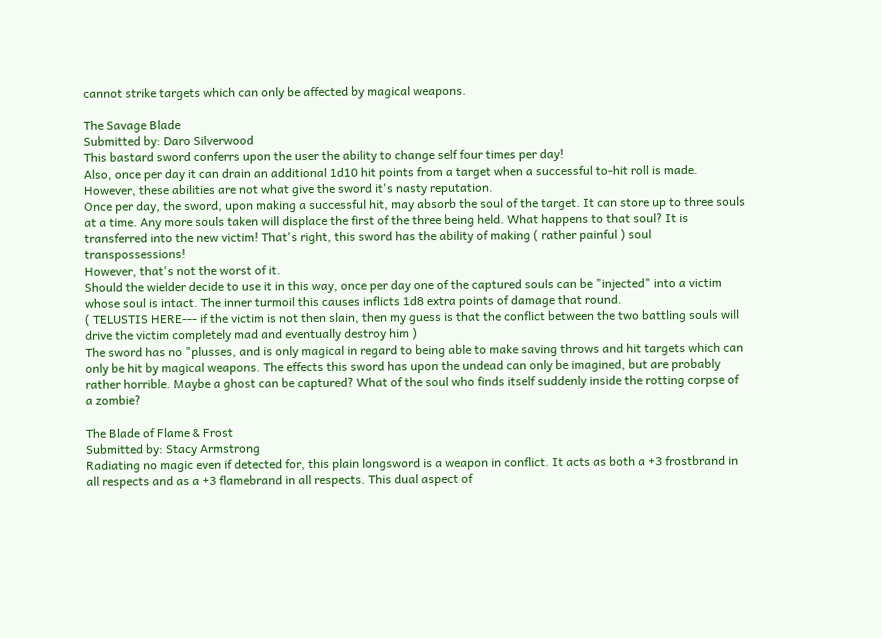cannot strike targets which can only be affected by magical weapons.

The Savage Blade
Submitted by: Daro Silverwood
This bastard sword conferrs upon the user the ability to change self four times per day!
Also, once per day it can drain an additional 1d10 hit points from a target when a successful to-hit roll is made.
However, these abilities are not what give the sword it's nasty reputation.
Once per day, the sword, upon making a successful hit, may absorb the soul of the target. It can store up to three souls at a time. Any more souls taken will displace the first of the three being held. What happens to that soul? It is transferred into the new victim! That's right, this sword has the ability of making ( rather painful ) soul transpossessions!
However, that's not the worst of it.
Should the wielder decide to use it in this way, once per day one of the captured souls can be "injected" into a victim whose soul is intact. The inner turmoil this causes inflicts 1d8 extra points of damage that round.
( TELUSTIS HERE--- if the victim is not then slain, then my guess is that the conflict between the two battling souls will drive the victim completely mad and eventually destroy him )
The sword has no "plusses, and is only magical in regard to being able to make saving throws and hit targets which can only be hit by magical weapons. The effects this sword has upon the undead can only be imagined, but are probably rather horrible. Maybe a ghost can be captured? What of the soul who finds itself suddenly inside the rotting corpse of a zombie?

The Blade of Flame & Frost
Submitted by: Stacy Armstrong
Radiating no magic even if detected for, this plain longsword is a weapon in conflict. It acts as both a +3 frostbrand in all respects and as a +3 flamebrand in all respects. This dual aspect of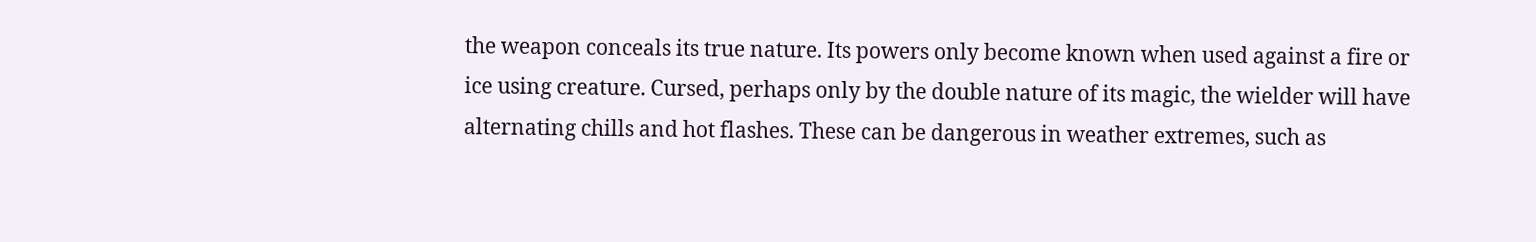the weapon conceals its true nature. Its powers only become known when used against a fire or ice using creature. Cursed, perhaps only by the double nature of its magic, the wielder will have alternating chills and hot flashes. These can be dangerous in weather extremes, such as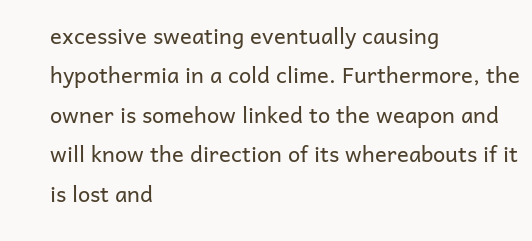excessive sweating eventually causing hypothermia in a cold clime. Furthermore, the owner is somehow linked to the weapon and will know the direction of its whereabouts if it is lost and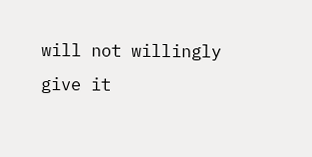will not willingly give it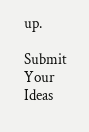up.

Submit Your Ideas